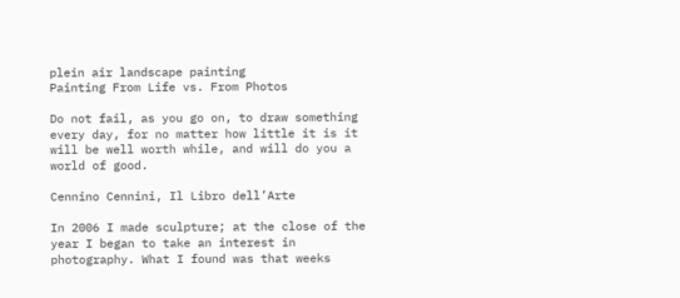plein air landscape painting
Painting From Life vs. From Photos

Do not fail, as you go on, to draw something every day, for no matter how little it is it will be well worth while, and will do you a world of good.

Cennino Cennini, Il Libro dell’Arte

In 2006 I made sculpture; at the close of the year I began to take an interest in photography. What I found was that weeks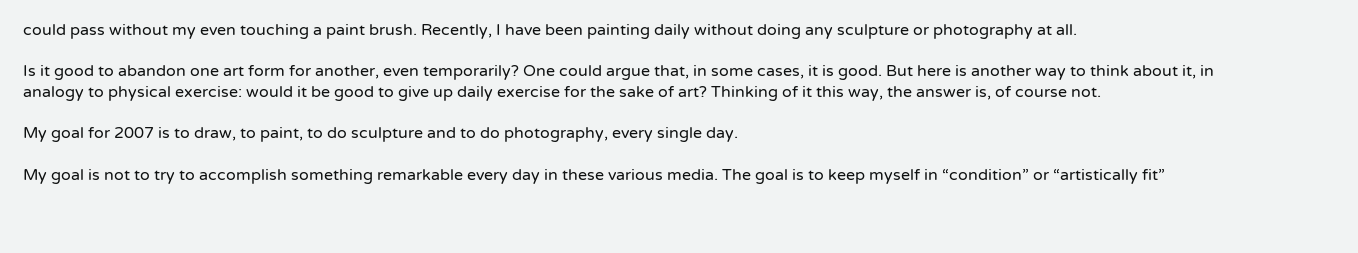could pass without my even touching a paint brush. Recently, I have been painting daily without doing any sculpture or photography at all.

Is it good to abandon one art form for another, even temporarily? One could argue that, in some cases, it is good. But here is another way to think about it, in analogy to physical exercise: would it be good to give up daily exercise for the sake of art? Thinking of it this way, the answer is, of course not.

My goal for 2007 is to draw, to paint, to do sculpture and to do photography, every single day.

My goal is not to try to accomplish something remarkable every day in these various media. The goal is to keep myself in “condition” or “artistically fit”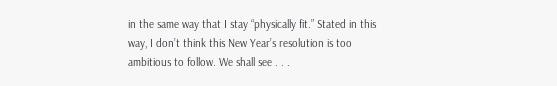in the same way that I stay “physically fit.” Stated in this way, I don’t think this New Year’s resolution is too ambitious to follow. We shall see . . .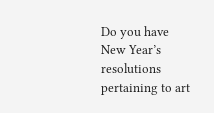Do you have New Year’s resolutions pertaining to art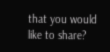that you would like to share?